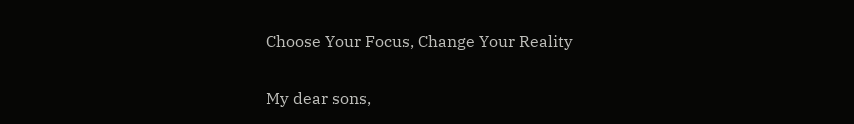Choose Your Focus, Change Your Reality

My dear sons,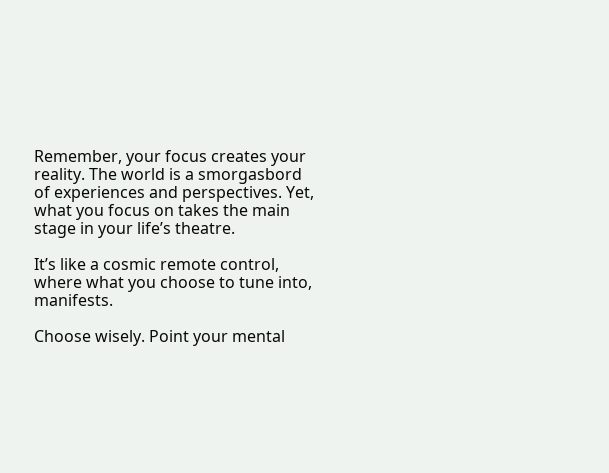Remember, your focus creates your reality. The world is a smorgasbord of experiences and perspectives. Yet, what you focus on takes the main stage in your life’s theatre.

It’s like a cosmic remote control, where what you choose to tune into, manifests.

Choose wisely. Point your mental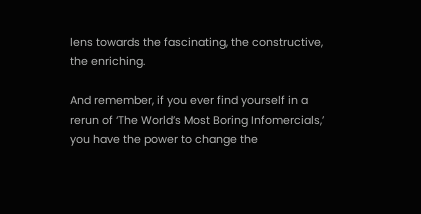lens towards the fascinating, the constructive, the enriching.

And remember, if you ever find yourself in a rerun of ‘The World’s Most Boring Infomercials,’ you have the power to change the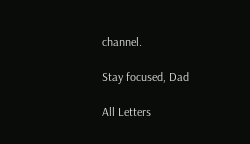channel.

Stay focused, Dad

All Letters